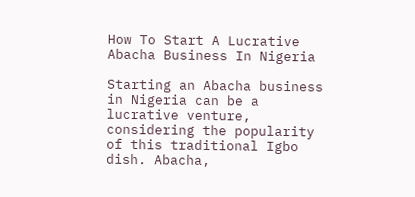How To Start A Lucrative Abacha Business In Nigeria

Starting an Abacha business in Nigeria can be a lucrative venture, considering the popularity of this traditional Igbo dish. Abacha,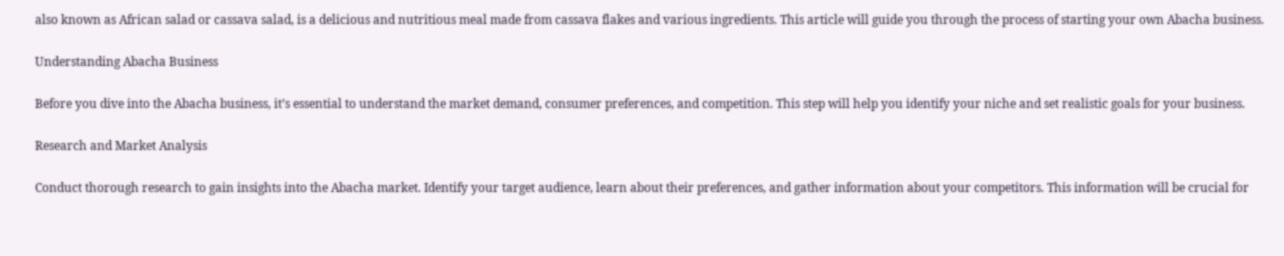also known as African salad or cassava salad, is a delicious and nutritious meal made from cassava flakes and various ingredients. This article will guide you through the process of starting your own Abacha business.

Understanding Abacha Business

Before you dive into the Abacha business, it’s essential to understand the market demand, consumer preferences, and competition. This step will help you identify your niche and set realistic goals for your business.

Research and Market Analysis

Conduct thorough research to gain insights into the Abacha market. Identify your target audience, learn about their preferences, and gather information about your competitors. This information will be crucial for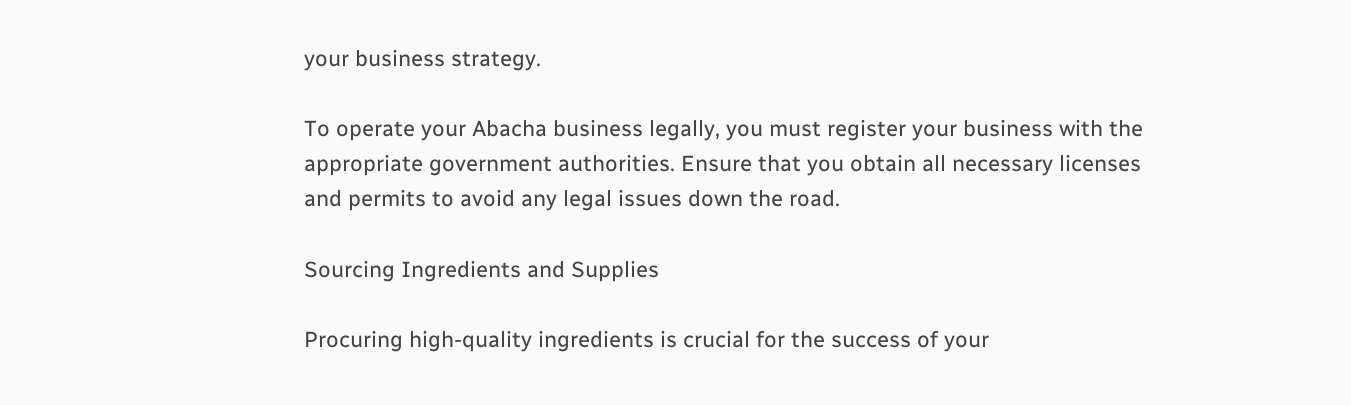your business strategy.

To operate your Abacha business legally, you must register your business with the appropriate government authorities. Ensure that you obtain all necessary licenses and permits to avoid any legal issues down the road.

Sourcing Ingredients and Supplies

Procuring high-quality ingredients is crucial for the success of your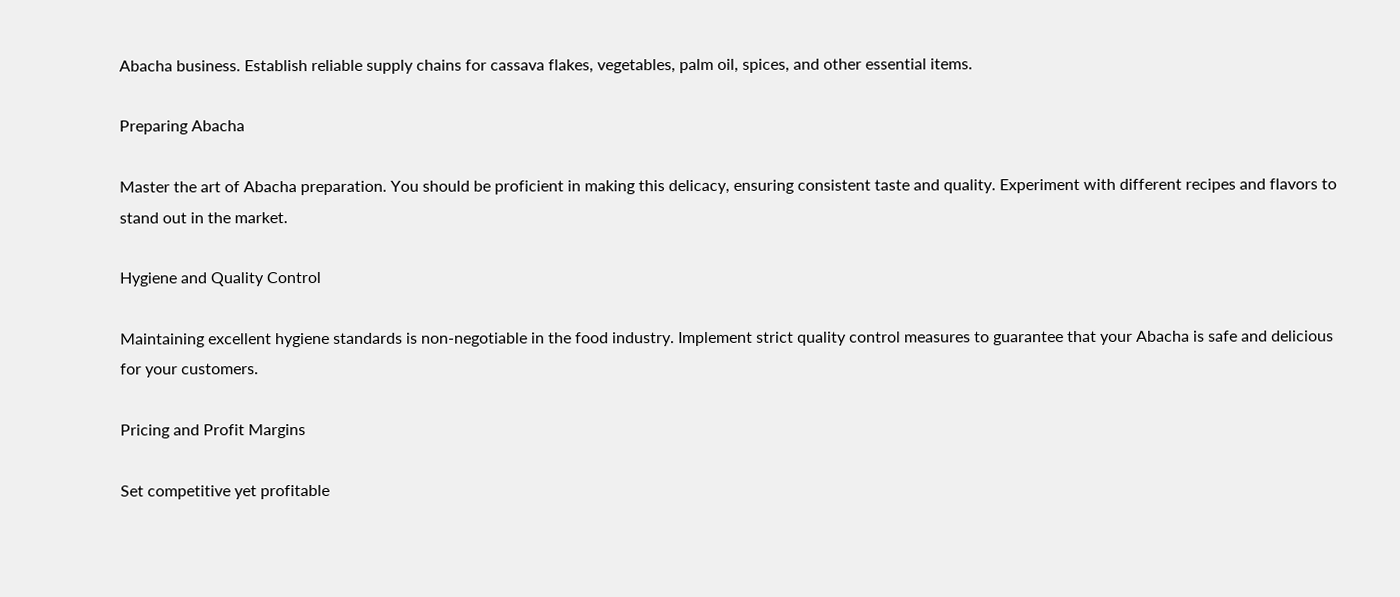Abacha business. Establish reliable supply chains for cassava flakes, vegetables, palm oil, spices, and other essential items.

Preparing Abacha

Master the art of Abacha preparation. You should be proficient in making this delicacy, ensuring consistent taste and quality. Experiment with different recipes and flavors to stand out in the market.

Hygiene and Quality Control

Maintaining excellent hygiene standards is non-negotiable in the food industry. Implement strict quality control measures to guarantee that your Abacha is safe and delicious for your customers.

Pricing and Profit Margins

Set competitive yet profitable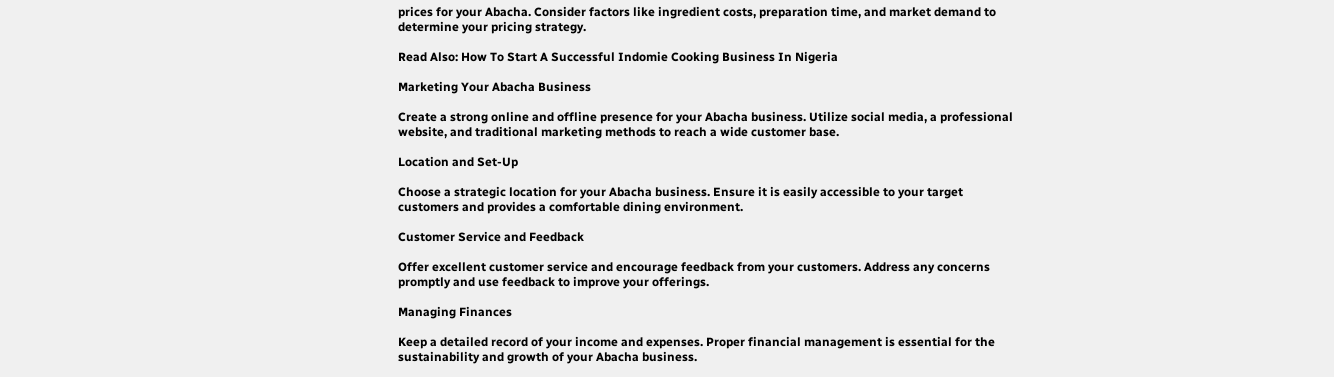prices for your Abacha. Consider factors like ingredient costs, preparation time, and market demand to determine your pricing strategy.

Read Also: How To Start A Successful Indomie Cooking Business In Nigeria

Marketing Your Abacha Business

Create a strong online and offline presence for your Abacha business. Utilize social media, a professional website, and traditional marketing methods to reach a wide customer base.

Location and Set-Up

Choose a strategic location for your Abacha business. Ensure it is easily accessible to your target customers and provides a comfortable dining environment.

Customer Service and Feedback

Offer excellent customer service and encourage feedback from your customers. Address any concerns promptly and use feedback to improve your offerings.

Managing Finances

Keep a detailed record of your income and expenses. Proper financial management is essential for the sustainability and growth of your Abacha business.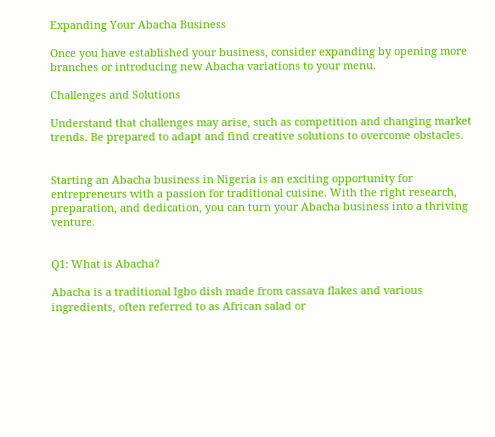Expanding Your Abacha Business

Once you have established your business, consider expanding by opening more branches or introducing new Abacha variations to your menu.

Challenges and Solutions

Understand that challenges may arise, such as competition and changing market trends. Be prepared to adapt and find creative solutions to overcome obstacles.


Starting an Abacha business in Nigeria is an exciting opportunity for entrepreneurs with a passion for traditional cuisine. With the right research, preparation, and dedication, you can turn your Abacha business into a thriving venture.


Q1: What is Abacha?

Abacha is a traditional Igbo dish made from cassava flakes and various ingredients, often referred to as African salad or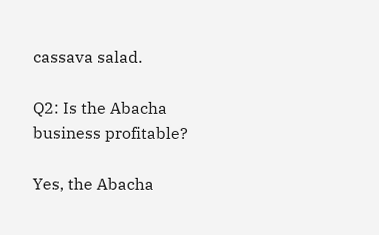cassava salad.

Q2: Is the Abacha business profitable?

Yes, the Abacha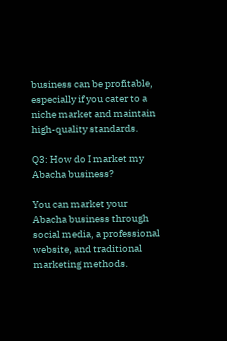business can be profitable, especially if you cater to a niche market and maintain high-quality standards.

Q3: How do I market my Abacha business?

You can market your Abacha business through social media, a professional website, and traditional marketing methods.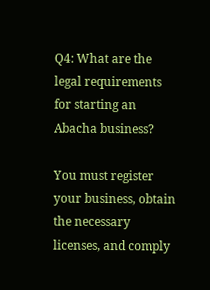Q4: What are the legal requirements for starting an Abacha business?

You must register your business, obtain the necessary licenses, and comply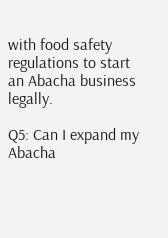with food safety regulations to start an Abacha business legally.

Q5: Can I expand my Abacha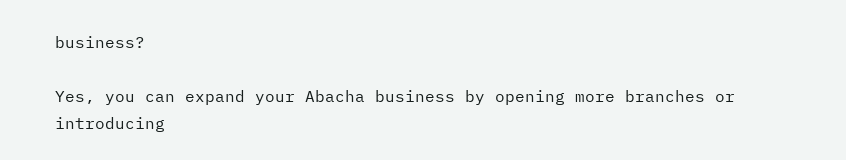business?

Yes, you can expand your Abacha business by opening more branches or introducing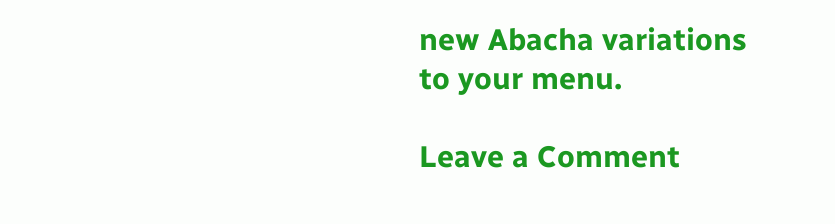new Abacha variations to your menu.

Leave a Comment